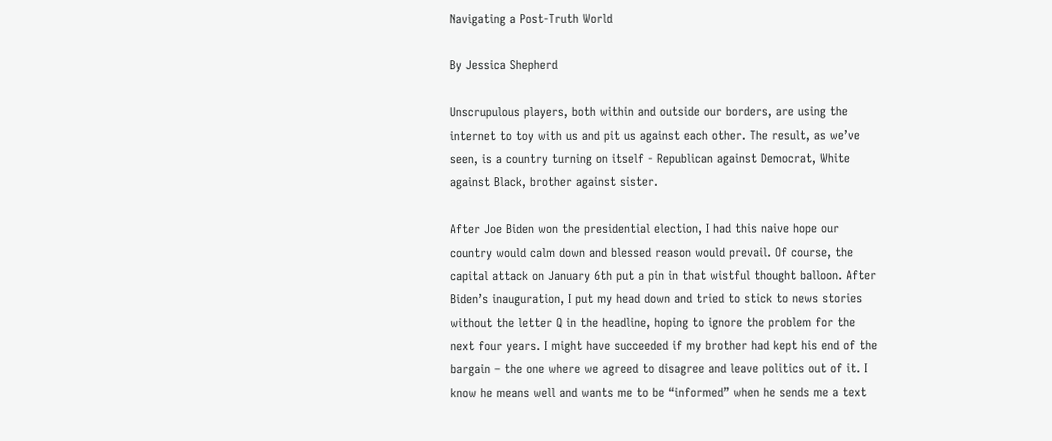Navigating a Post-Truth World

By Jessica Shepherd

Unscrupulous players, both within and outside our borders, are using the internet to toy with us and pit us against each other. The result, as we’ve seen, is a country turning on itself - Republican against Democrat, White against Black, brother against sister.

After Joe Biden won the presidential election, I had this naive hope our country would calm down and blessed reason would prevail. Of course, the capital attack on January 6th put a pin in that wistful thought balloon. After Biden’s inauguration, I put my head down and tried to stick to news stories without the letter Q in the headline, hoping to ignore the problem for the next four years. I might have succeeded if my brother had kept his end of the bargain – the one where we agreed to disagree and leave politics out of it. I know he means well and wants me to be “informed” when he sends me a text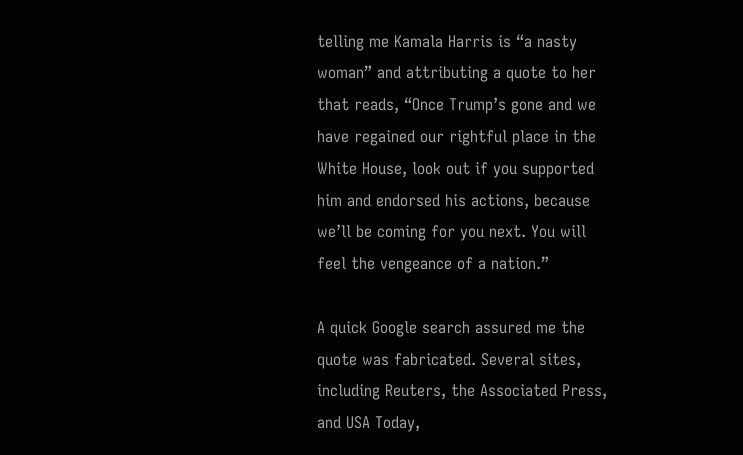telling me Kamala Harris is “a nasty woman” and attributing a quote to her that reads, “Once Trump’s gone and we have regained our rightful place in the White House, look out if you supported him and endorsed his actions, because we’ll be coming for you next. You will feel the vengeance of a nation.”

A quick Google search assured me the quote was fabricated. Several sites, including Reuters, the Associated Press, and USA Today,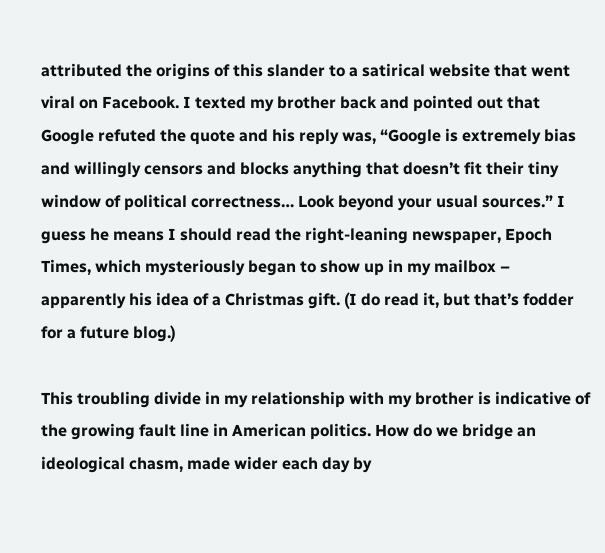attributed the origins of this slander to a satirical website that went viral on Facebook. I texted my brother back and pointed out that Google refuted the quote and his reply was, “Google is extremely bias and willingly censors and blocks anything that doesn’t fit their tiny window of political correctness… Look beyond your usual sources.” I guess he means I should read the right-leaning newspaper, Epoch Times, which mysteriously began to show up in my mailbox – apparently his idea of a Christmas gift. (I do read it, but that’s fodder for a future blog.)

This troubling divide in my relationship with my brother is indicative of the growing fault line in American politics. How do we bridge an ideological chasm, made wider each day by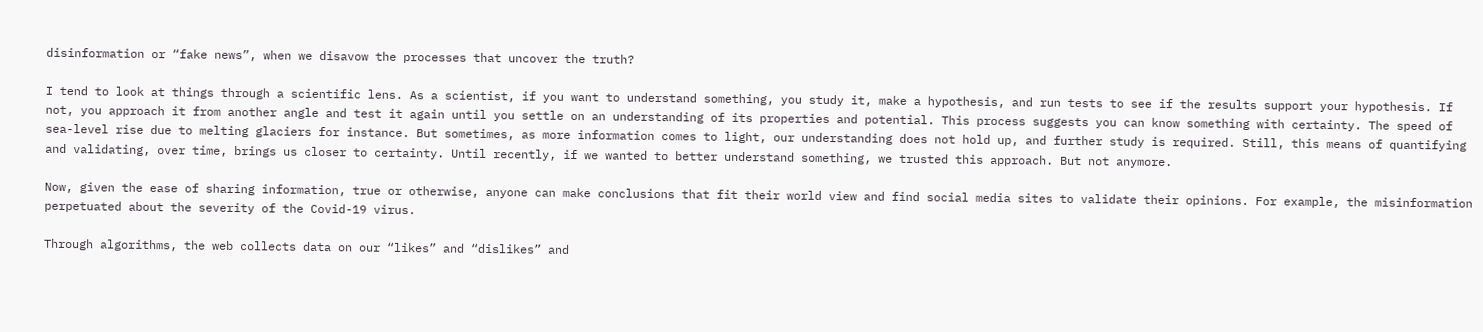disinformation or “fake news”, when we disavow the processes that uncover the truth?

I tend to look at things through a scientific lens. As a scientist, if you want to understand something, you study it, make a hypothesis, and run tests to see if the results support your hypothesis. If not, you approach it from another angle and test it again until you settle on an understanding of its properties and potential. This process suggests you can know something with certainty. The speed of sea-level rise due to melting glaciers for instance. But sometimes, as more information comes to light, our understanding does not hold up, and further study is required. Still, this means of quantifying and validating, over time, brings us closer to certainty. Until recently, if we wanted to better understand something, we trusted this approach. But not anymore.

Now, given the ease of sharing information, true or otherwise, anyone can make conclusions that fit their world view and find social media sites to validate their opinions. For example, the misinformation perpetuated about the severity of the Covid-19 virus.

Through algorithms, the web collects data on our “likes” and “dislikes” and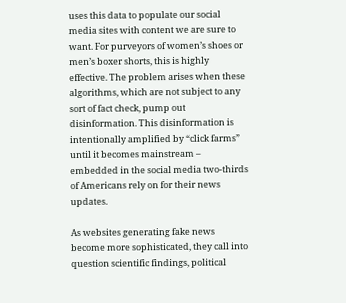uses this data to populate our social media sites with content we are sure to want. For purveyors of women’s shoes or men’s boxer shorts, this is highly effective. The problem arises when these algorithms, which are not subject to any sort of fact check, pump out disinformation. This disinformation is intentionally amplified by “click farms” until it becomes mainstream – embedded in the social media two-thirds of Americans rely on for their news updates.

As websites generating fake news become more sophisticated, they call into question scientific findings, political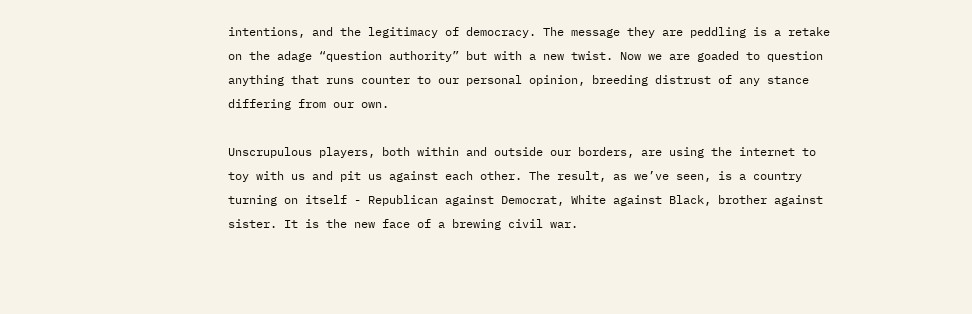intentions, and the legitimacy of democracy. The message they are peddling is a retake on the adage “question authority” but with a new twist. Now we are goaded to question anything that runs counter to our personal opinion, breeding distrust of any stance differing from our own.

Unscrupulous players, both within and outside our borders, are using the internet to toy with us and pit us against each other. The result, as we’ve seen, is a country turning on itself - Republican against Democrat, White against Black, brother against sister. It is the new face of a brewing civil war.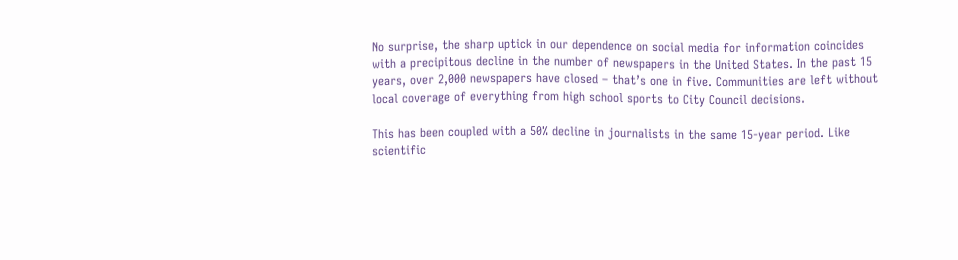No surprise, the sharp uptick in our dependence on social media for information coincides with a precipitous decline in the number of newspapers in the United States. In the past 15 years, over 2,000 newspapers have closed – that’s one in five. Communities are left without local coverage of everything from high school sports to City Council decisions.

This has been coupled with a 50% decline in journalists in the same 15-year period. Like scientific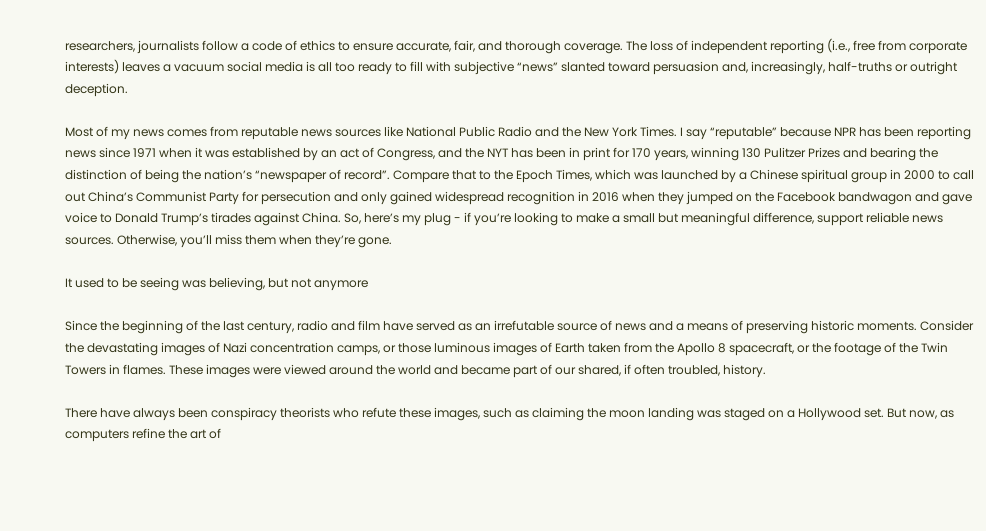researchers, journalists follow a code of ethics to ensure accurate, fair, and thorough coverage. The loss of independent reporting (i.e., free from corporate interests) leaves a vacuum social media is all too ready to fill with subjective “news” slanted toward persuasion and, increasingly, half-truths or outright deception.

Most of my news comes from reputable news sources like National Public Radio and the New York Times. I say “reputable” because NPR has been reporting news since 1971 when it was established by an act of Congress, and the NYT has been in print for 170 years, winning 130 Pulitzer Prizes and bearing the distinction of being the nation’s “newspaper of record”. Compare that to the Epoch Times, which was launched by a Chinese spiritual group in 2000 to call out China’s Communist Party for persecution and only gained widespread recognition in 2016 when they jumped on the Facebook bandwagon and gave voice to Donald Trump’s tirades against China. So, here’s my plug - if you’re looking to make a small but meaningful difference, support reliable news sources. Otherwise, you’ll miss them when they’re gone.

It used to be seeing was believing, but not anymore

Since the beginning of the last century, radio and film have served as an irrefutable source of news and a means of preserving historic moments. Consider the devastating images of Nazi concentration camps, or those luminous images of Earth taken from the Apollo 8 spacecraft, or the footage of the Twin Towers in flames. These images were viewed around the world and became part of our shared, if often troubled, history.

There have always been conspiracy theorists who refute these images, such as claiming the moon landing was staged on a Hollywood set. But now, as computers refine the art of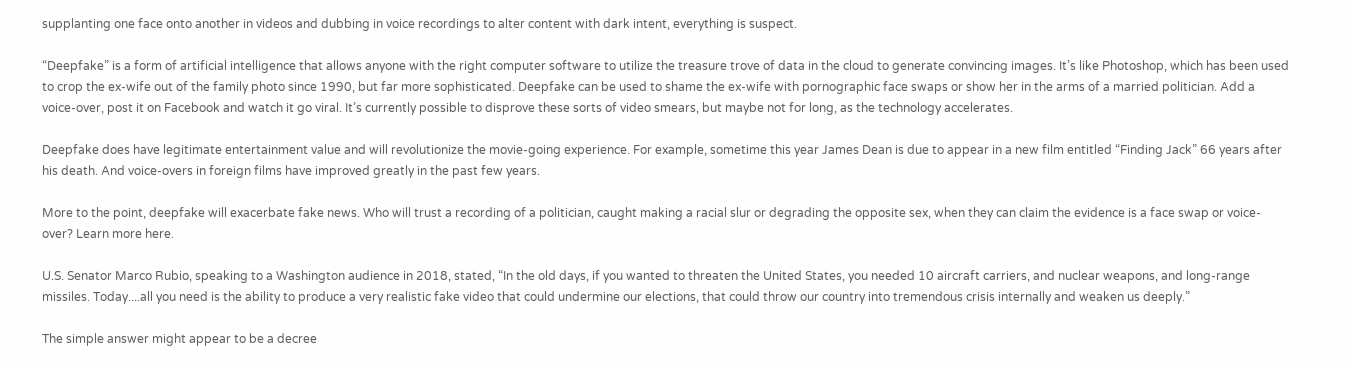supplanting one face onto another in videos and dubbing in voice recordings to alter content with dark intent, everything is suspect.

“Deepfake” is a form of artificial intelligence that allows anyone with the right computer software to utilize the treasure trove of data in the cloud to generate convincing images. It’s like Photoshop, which has been used to crop the ex-wife out of the family photo since 1990, but far more sophisticated. Deepfake can be used to shame the ex-wife with pornographic face swaps or show her in the arms of a married politician. Add a voice-over, post it on Facebook and watch it go viral. It’s currently possible to disprove these sorts of video smears, but maybe not for long, as the technology accelerates.

Deepfake does have legitimate entertainment value and will revolutionize the movie-going experience. For example, sometime this year James Dean is due to appear in a new film entitled “Finding Jack” 66 years after his death. And voice-overs in foreign films have improved greatly in the past few years.

More to the point, deepfake will exacerbate fake news. Who will trust a recording of a politician, caught making a racial slur or degrading the opposite sex, when they can claim the evidence is a face swap or voice-over? Learn more here.

U.S. Senator Marco Rubio, speaking to a Washington audience in 2018, stated, “In the old days, if you wanted to threaten the United States, you needed 10 aircraft carriers, and nuclear weapons, and long-range missiles. Today....all you need is the ability to produce a very realistic fake video that could undermine our elections, that could throw our country into tremendous crisis internally and weaken us deeply.”

The simple answer might appear to be a decree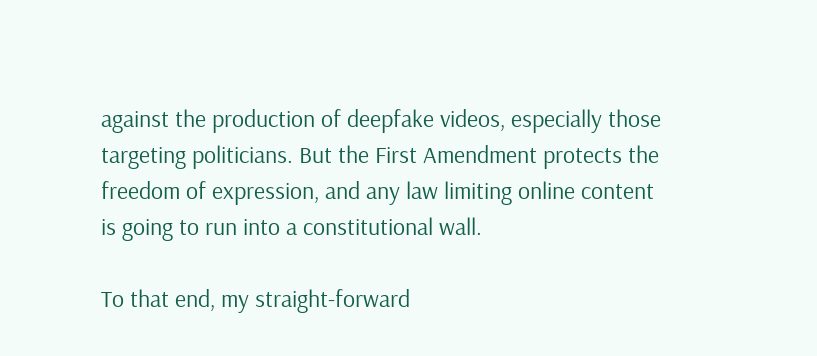against the production of deepfake videos, especially those targeting politicians. But the First Amendment protects the freedom of expression, and any law limiting online content is going to run into a constitutional wall.

To that end, my straight-forward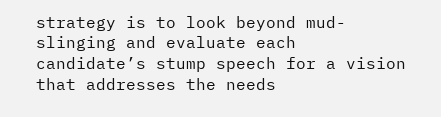strategy is to look beyond mud-slinging and evaluate each candidate’s stump speech for a vision that addresses the needs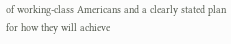of working-class Americans and a clearly stated plan for how they will achieve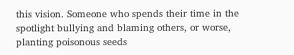this vision. Someone who spends their time in the spotlight bullying and blaming others, or worse, planting poisonous seeds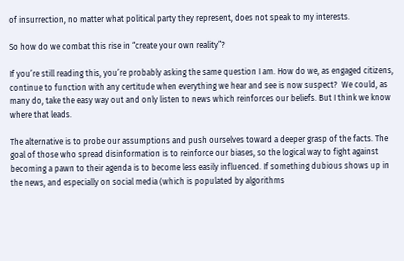of insurrection, no matter what political party they represent, does not speak to my interests.

So how do we combat this rise in “create your own reality”?

If you’re still reading this, you’re probably asking the same question I am. How do we, as engaged citizens, continue to function with any certitude when everything we hear and see is now suspect?  We could, as many do, take the easy way out and only listen to news which reinforces our beliefs. But I think we know where that leads.

The alternative is to probe our assumptions and push ourselves toward a deeper grasp of the facts. The goal of those who spread disinformation is to reinforce our biases, so the logical way to fight against becoming a pawn to their agenda is to become less easily influenced. If something dubious shows up in the news, and especially on social media (which is populated by algorithms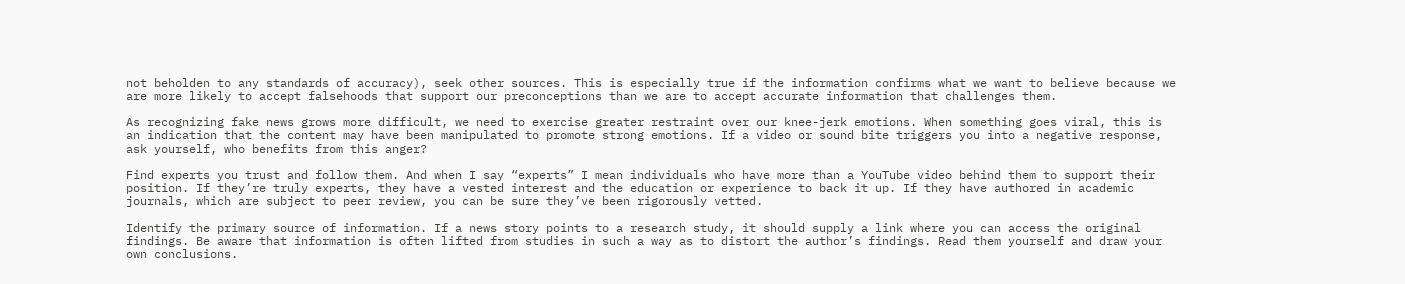not beholden to any standards of accuracy), seek other sources. This is especially true if the information confirms what we want to believe because we are more likely to accept falsehoods that support our preconceptions than we are to accept accurate information that challenges them.

As recognizing fake news grows more difficult, we need to exercise greater restraint over our knee-jerk emotions. When something goes viral, this is an indication that the content may have been manipulated to promote strong emotions. If a video or sound bite triggers you into a negative response, ask yourself, who benefits from this anger?

Find experts you trust and follow them. And when I say “experts” I mean individuals who have more than a YouTube video behind them to support their position. If they’re truly experts, they have a vested interest and the education or experience to back it up. If they have authored in academic journals, which are subject to peer review, you can be sure they’ve been rigorously vetted.

Identify the primary source of information. If a news story points to a research study, it should supply a link where you can access the original findings. Be aware that information is often lifted from studies in such a way as to distort the author’s findings. Read them yourself and draw your own conclusions.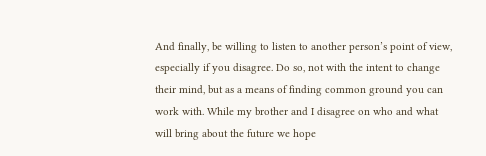And finally, be willing to listen to another person’s point of view, especially if you disagree. Do so, not with the intent to change their mind, but as a means of finding common ground you can work with. While my brother and I disagree on who and what will bring about the future we hope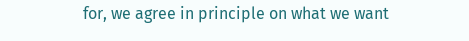for, we agree in principle on what we want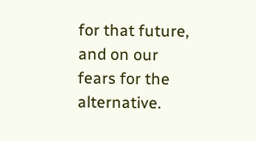for that future, and on our fears for the alternative.